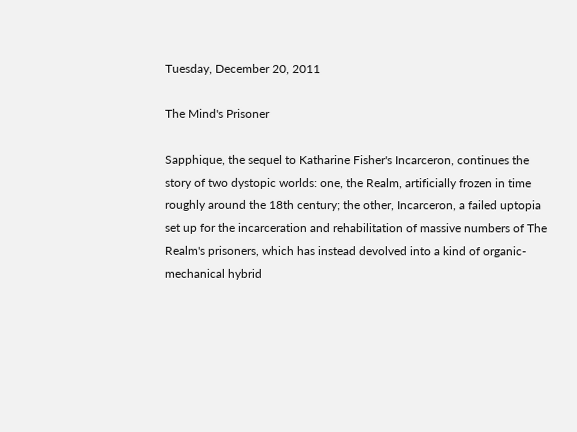Tuesday, December 20, 2011

The Mind's Prisoner

Sapphique, the sequel to Katharine Fisher's Incarceron, continues the story of two dystopic worlds: one, the Realm, artificially frozen in time roughly around the 18th century; the other, Incarceron, a failed uptopia set up for the incarceration and rehabilitation of massive numbers of The Realm's prisoners, which has instead devolved into a kind of organic-mechanical hybrid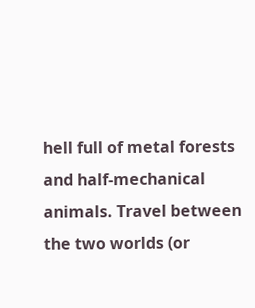hell full of metal forests and half-mechanical animals. Travel between the two worlds (or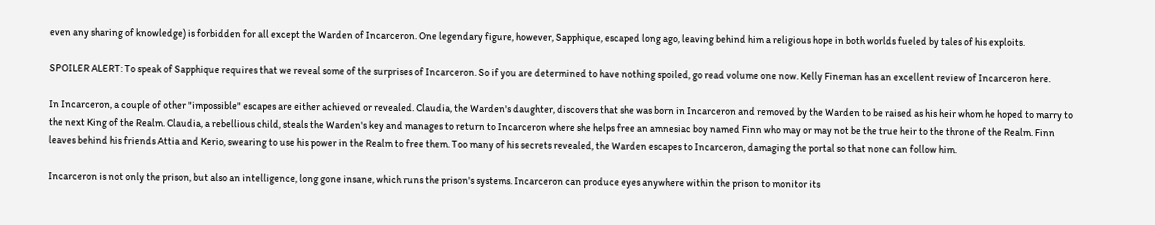even any sharing of knowledge) is forbidden for all except the Warden of Incarceron. One legendary figure, however, Sapphique, escaped long ago, leaving behind him a religious hope in both worlds fueled by tales of his exploits.

SPOILER ALERT: To speak of Sapphique requires that we reveal some of the surprises of Incarceron. So if you are determined to have nothing spoiled, go read volume one now. Kelly Fineman has an excellent review of Incarceron here.

In Incarceron, a couple of other "impossible" escapes are either achieved or revealed. Claudia, the Warden's daughter, discovers that she was born in Incarceron and removed by the Warden to be raised as his heir whom he hoped to marry to the next King of the Realm. Claudia, a rebellious child, steals the Warden's key and manages to return to Incarceron where she helps free an amnesiac boy named Finn who may or may not be the true heir to the throne of the Realm. Finn leaves behind his friends Attia and Kerio, swearing to use his power in the Realm to free them. Too many of his secrets revealed, the Warden escapes to Incarceron, damaging the portal so that none can follow him.

Incarceron is not only the prison, but also an intelligence, long gone insane, which runs the prison's systems. Incarceron can produce eyes anywhere within the prison to monitor its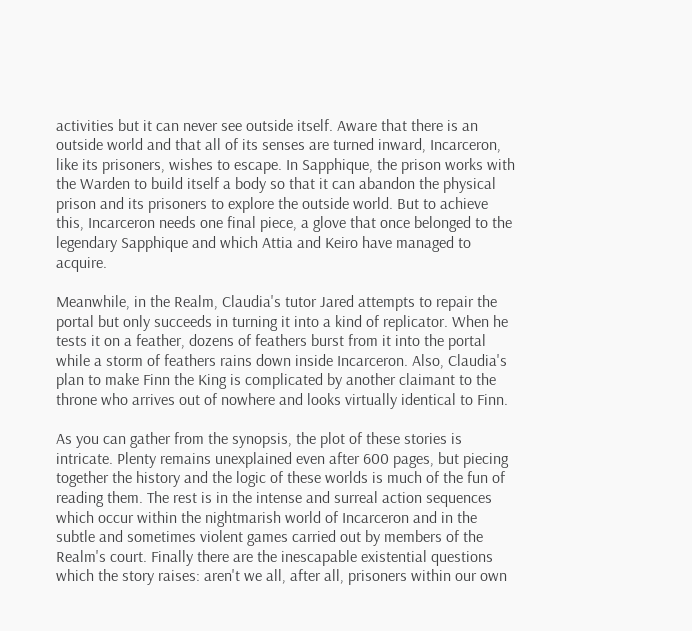activities but it can never see outside itself. Aware that there is an outside world and that all of its senses are turned inward, Incarceron, like its prisoners, wishes to escape. In Sapphique, the prison works with the Warden to build itself a body so that it can abandon the physical prison and its prisoners to explore the outside world. But to achieve this, Incarceron needs one final piece, a glove that once belonged to the legendary Sapphique and which Attia and Keiro have managed to acquire.

Meanwhile, in the Realm, Claudia's tutor Jared attempts to repair the portal but only succeeds in turning it into a kind of replicator. When he tests it on a feather, dozens of feathers burst from it into the portal while a storm of feathers rains down inside Incarceron. Also, Claudia's plan to make Finn the King is complicated by another claimant to the throne who arrives out of nowhere and looks virtually identical to Finn.

As you can gather from the synopsis, the plot of these stories is intricate. Plenty remains unexplained even after 600 pages, but piecing together the history and the logic of these worlds is much of the fun of reading them. The rest is in the intense and surreal action sequences which occur within the nightmarish world of Incarceron and in the subtle and sometimes violent games carried out by members of the Realm's court. Finally there are the inescapable existential questions which the story raises: aren't we all, after all, prisoners within our own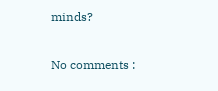minds?

No comments :